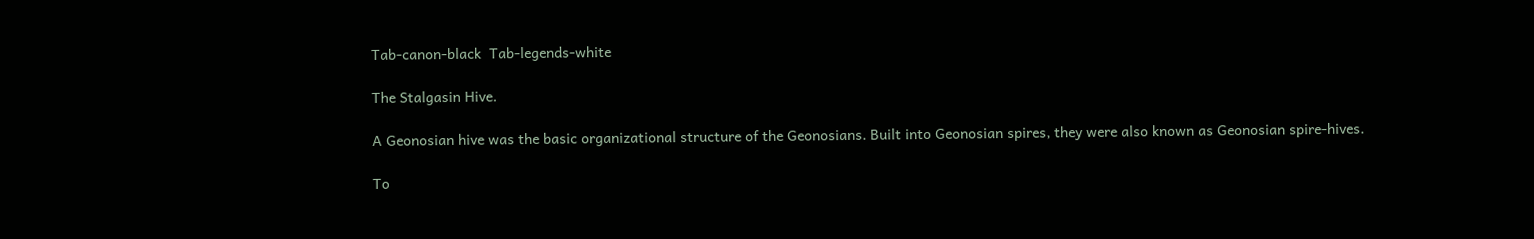Tab-canon-black  Tab-legends-white

The Stalgasin Hive.

A Geonosian hive was the basic organizational structure of the Geonosians. Built into Geonosian spires, they were also known as Geonosian spire-hives.

To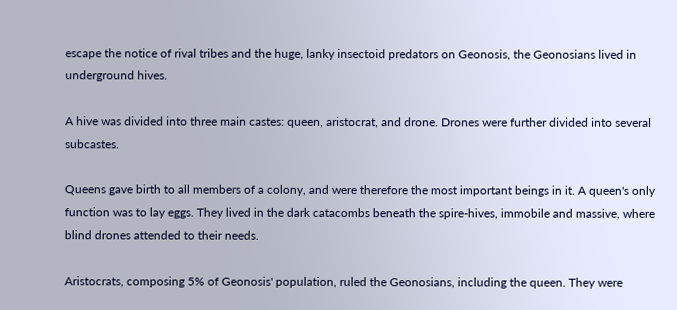escape the notice of rival tribes and the huge, lanky insectoid predators on Geonosis, the Geonosians lived in underground hives.

A hive was divided into three main castes: queen, aristocrat, and drone. Drones were further divided into several subcastes.

Queens gave birth to all members of a colony, and were therefore the most important beings in it. A queen's only function was to lay eggs. They lived in the dark catacombs beneath the spire-hives, immobile and massive, where blind drones attended to their needs.

Aristocrats, composing 5% of Geonosis' population, ruled the Geonosians, including the queen. They were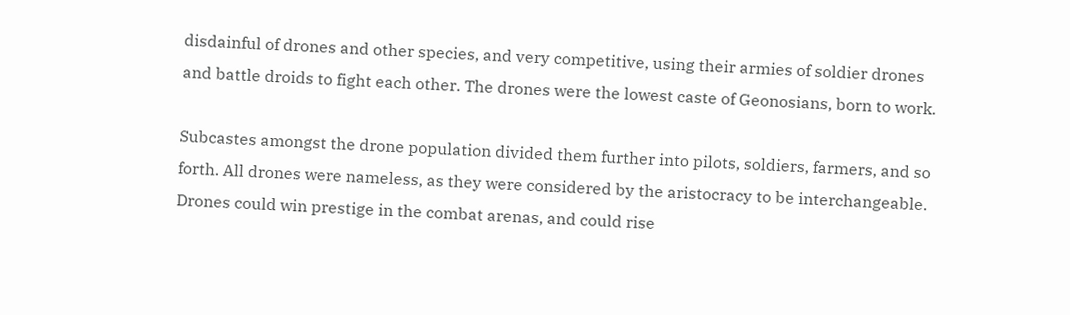disdainful of drones and other species, and very competitive, using their armies of soldier drones and battle droids to fight each other. The drones were the lowest caste of Geonosians, born to work.

Subcastes amongst the drone population divided them further into pilots, soldiers, farmers, and so forth. All drones were nameless, as they were considered by the aristocracy to be interchangeable. Drones could win prestige in the combat arenas, and could rise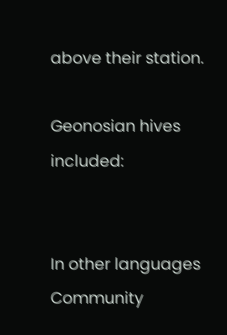above their station.

Geonosian hives included:


In other languages
Community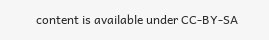content is available under CC-BY-SA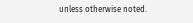unless otherwise noted.